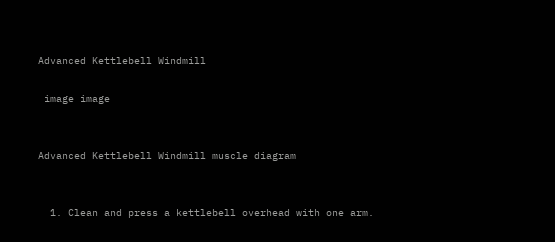Advanced Kettlebell Windmill

 image image


Advanced Kettlebell Windmill muscle diagram


  1. Clean and press a kettlebell overhead with one arm.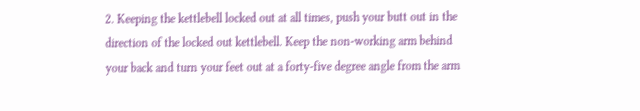2. Keeping the kettlebell locked out at all times, push your butt out in the direction of the locked out kettlebell. Keep the non-working arm behind your back and turn your feet out at a forty-five degree angle from the arm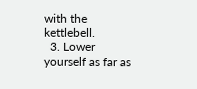with the kettlebell.
  3. Lower yourself as far as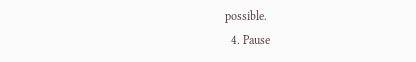possible.
  4. Pause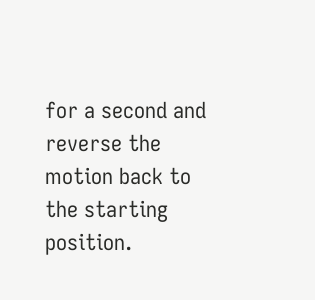for a second and reverse the motion back to the starting position.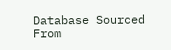Database Sourced From